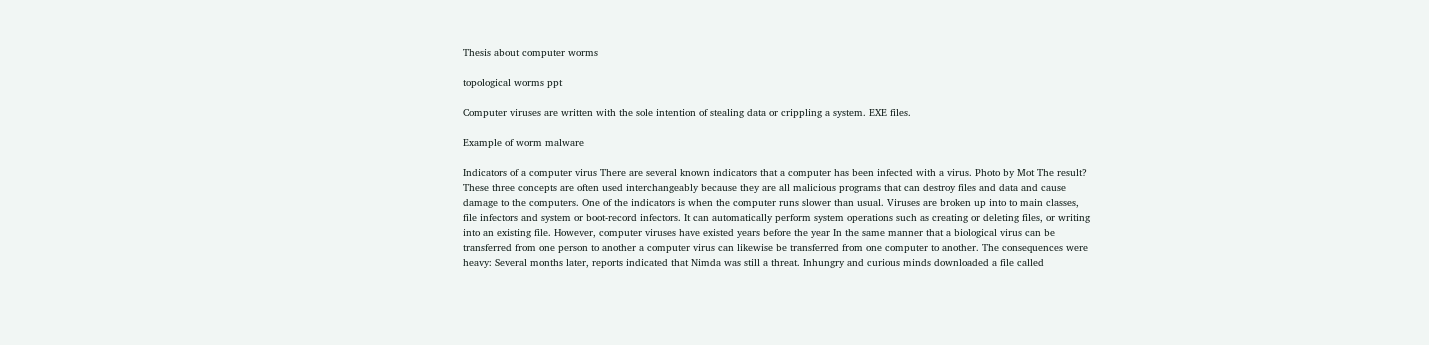Thesis about computer worms

topological worms ppt

Computer viruses are written with the sole intention of stealing data or crippling a system. EXE files.

Example of worm malware

Indicators of a computer virus There are several known indicators that a computer has been infected with a virus. Photo by Mot The result? These three concepts are often used interchangeably because they are all malicious programs that can destroy files and data and cause damage to the computers. One of the indicators is when the computer runs slower than usual. Viruses are broken up into to main classes, file infectors and system or boot-record infectors. It can automatically perform system operations such as creating or deleting files, or writing into an existing file. However, computer viruses have existed years before the year In the same manner that a biological virus can be transferred from one person to another a computer virus can likewise be transferred from one computer to another. The consequences were heavy: Several months later, reports indicated that Nimda was still a threat. Inhungry and curious minds downloaded a file called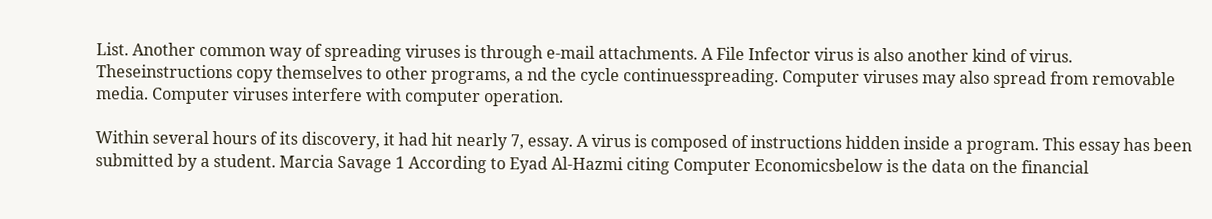List. Another common way of spreading viruses is through e-mail attachments. A File Infector virus is also another kind of virus. Theseinstructions copy themselves to other programs, a nd the cycle continuesspreading. Computer viruses may also spread from removable media. Computer viruses interfere with computer operation.

Within several hours of its discovery, it had hit nearly 7, essay. A virus is composed of instructions hidden inside a program. This essay has been submitted by a student. Marcia Savage 1 According to Eyad Al-Hazmi citing Computer Economicsbelow is the data on the financial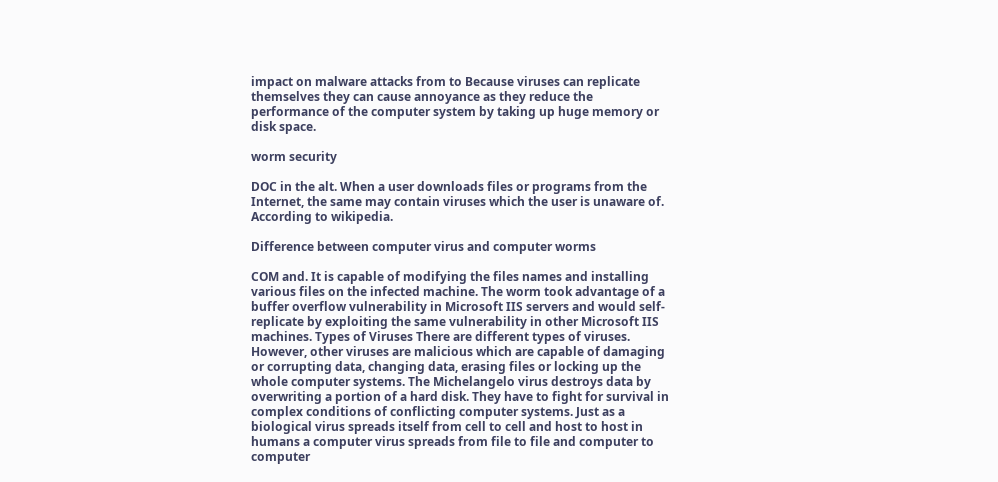impact on malware attacks from to Because viruses can replicate themselves they can cause annoyance as they reduce the performance of the computer system by taking up huge memory or disk space.

worm security

DOC in the alt. When a user downloads files or programs from the Internet, the same may contain viruses which the user is unaware of. According to wikipedia.

Difference between computer virus and computer worms

COM and. It is capable of modifying the files names and installing various files on the infected machine. The worm took advantage of a buffer overflow vulnerability in Microsoft IIS servers and would self-replicate by exploiting the same vulnerability in other Microsoft IIS machines. Types of Viruses There are different types of viruses. However, other viruses are malicious which are capable of damaging or corrupting data, changing data, erasing files or locking up the whole computer systems. The Michelangelo virus destroys data by overwriting a portion of a hard disk. They have to fight for survival in complex conditions of conflicting computer systems. Just as a biological virus spreads itself from cell to cell and host to host in humans a computer virus spreads from file to file and computer to computer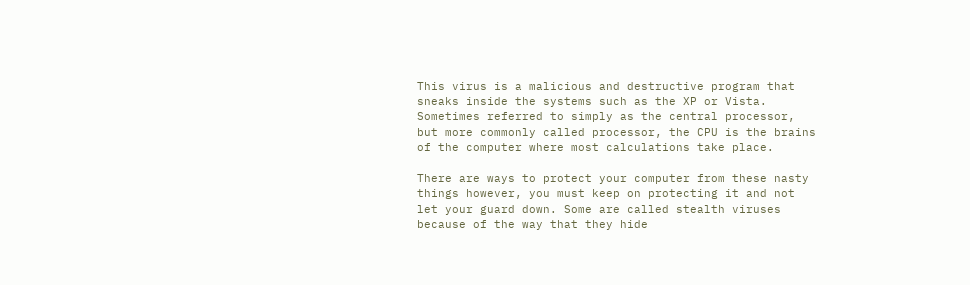This virus is a malicious and destructive program that sneaks inside the systems such as the XP or Vista. Sometimes referred to simply as the central processor, but more commonly called processor, the CPU is the brains of the computer where most calculations take place.

There are ways to protect your computer from these nasty things however, you must keep on protecting it and not let your guard down. Some are called stealth viruses because of the way that they hide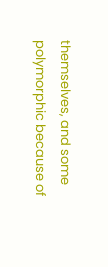themselves, and some polymorphic because of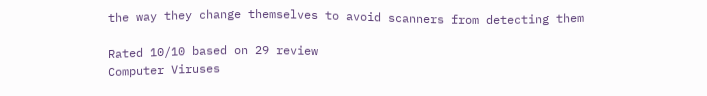the way they change themselves to avoid scanners from detecting them

Rated 10/10 based on 29 review
Computer Viruses